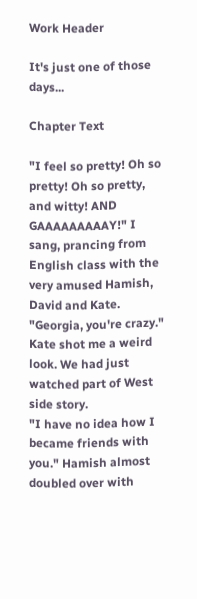Work Header

It's just one of those days...

Chapter Text

"I feel so pretty! Oh so pretty! Oh so pretty, and witty! AND GAAAAAAAAAY!" I sang, prancing from English class with the very amused Hamish, David and Kate.
"Georgia, you're crazy." Kate shot me a weird look. We had just watched part of West side story.
"I have no idea how I became friends with you." Hamish almost doubled over with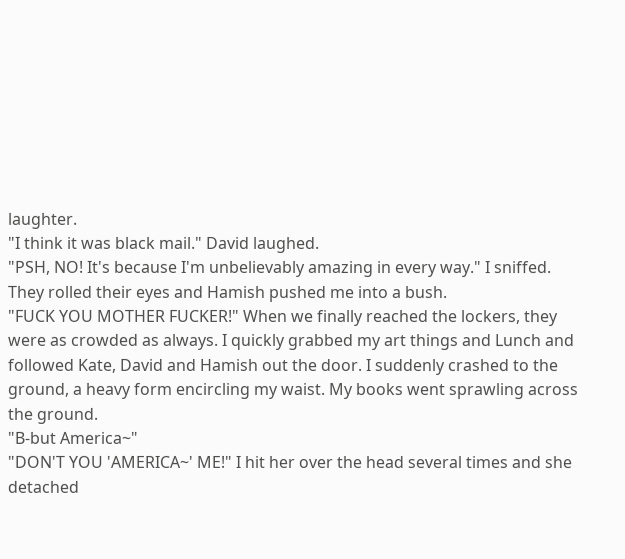laughter.
"I think it was black mail." David laughed.
"PSH, NO! It's because I'm unbelievably amazing in every way." I sniffed. They rolled their eyes and Hamish pushed me into a bush.
"FUCK YOU MOTHER FUCKER!" When we finally reached the lockers, they were as crowded as always. I quickly grabbed my art things and Lunch and followed Kate, David and Hamish out the door. I suddenly crashed to the ground, a heavy form encircling my waist. My books went sprawling across the ground.
"B-but America~"
"DON'T YOU 'AMERICA~' ME!" I hit her over the head several times and she detached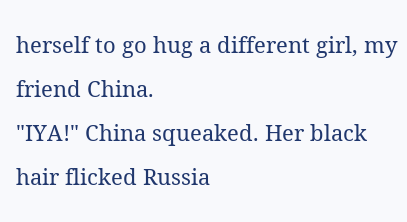herself to go hug a different girl, my friend China.
"IYA!" China squeaked. Her black hair flicked Russia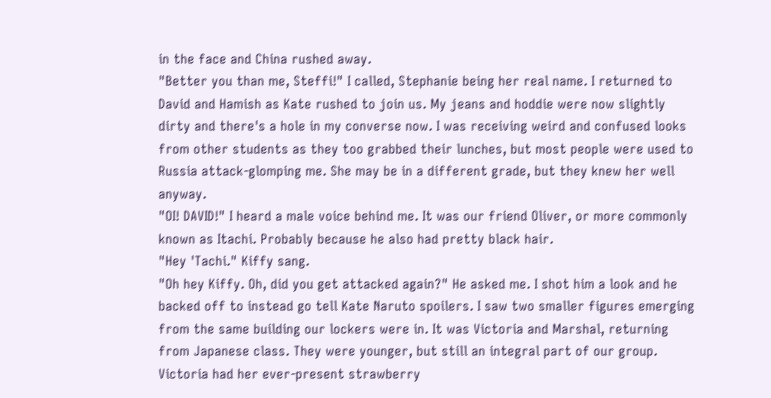in the face and China rushed away.
"Better you than me, Steffi!" I called, Stephanie being her real name. I returned to David and Hamish as Kate rushed to join us. My jeans and hoddie were now slightly dirty and there's a hole in my converse now. I was receiving weird and confused looks from other students as they too grabbed their lunches, but most people were used to Russia attack-glomping me. She may be in a different grade, but they knew her well anyway.
"OI! DAVID!" I heard a male voice behind me. It was our friend Oliver, or more commonly known as Itachi. Probably because he also had pretty black hair.
"Hey 'Tachi." Kiffy sang.
"Oh hey Kiffy. Oh, did you get attacked again?" He asked me. I shot him a look and he backed off to instead go tell Kate Naruto spoilers. I saw two smaller figures emerging from the same building our lockers were in. It was Victoria and Marshal, returning from Japanese class. They were younger, but still an integral part of our group. Victoria had her ever-present strawberry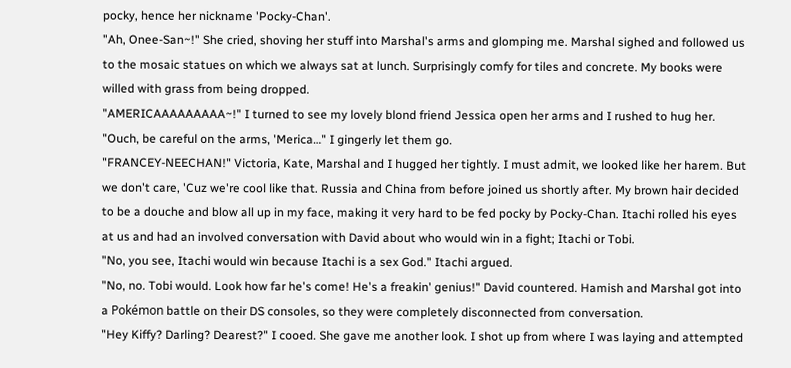pocky, hence her nickname 'Pocky-Chan'.
"Ah, Onee-San~!" She cried, shoving her stuff into Marshal's arms and glomping me. Marshal sighed and followed us to the mosaic statues on which we always sat at lunch. Surprisingly comfy for tiles and concrete. My books were willed with grass from being dropped.
"AMERICAAAAAAAAA~!" I turned to see my lovely blond friend Jessica open her arms and I rushed to hug her. "Ouch, be careful on the arms, 'Merica…" I gingerly let them go.
"FRANCEY-NEECHAN!" Victoria, Kate, Marshal and I hugged her tightly. I must admit, we looked like her harem. But we don't care, 'Cuz we're cool like that. Russia and China from before joined us shortly after. My brown hair decided to be a douche and blow all up in my face, making it very hard to be fed pocky by Pocky-Chan. Itachi rolled his eyes at us and had an involved conversation with David about who would win in a fight; Itachi or Tobi.
"No, you see, Itachi would win because Itachi is a sex God." Itachi argued.
"No, no. Tobi would. Look how far he's come! He's a freakin' genius!" David countered. Hamish and Marshal got into a Pokémon battle on their DS consoles, so they were completely disconnected from conversation.
"Hey Kiffy? Darling? Dearest?" I cooed. She gave me another look. I shot up from where I was laying and attempted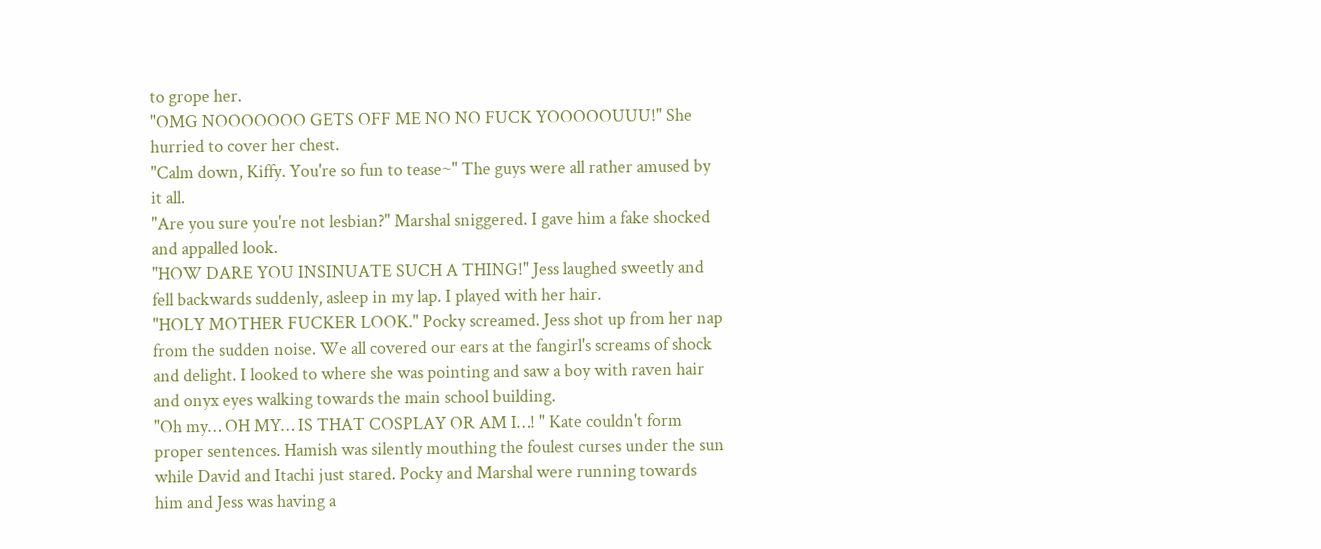to grope her.
"OMG NOOOOOOO GETS OFF ME NO NO FUCK YOOOOOUUU!" She hurried to cover her chest.
"Calm down, Kiffy. You're so fun to tease~" The guys were all rather amused by it all.
"Are you sure you're not lesbian?" Marshal sniggered. I gave him a fake shocked and appalled look.
"HOW DARE YOU INSINUATE SUCH A THING!" Jess laughed sweetly and fell backwards suddenly, asleep in my lap. I played with her hair.
"HOLY MOTHER FUCKER LOOK." Pocky screamed. Jess shot up from her nap from the sudden noise. We all covered our ears at the fangirl's screams of shock and delight. I looked to where she was pointing and saw a boy with raven hair and onyx eyes walking towards the main school building.
"Oh my… OH MY… IS THAT COSPLAY OR AM I…! " Kate couldn't form proper sentences. Hamish was silently mouthing the foulest curses under the sun while David and Itachi just stared. Pocky and Marshal were running towards him and Jess was having a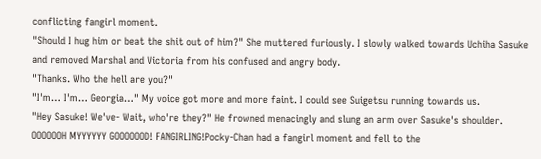conflicting fangirl moment.
"Should I hug him or beat the shit out of him?" She muttered furiously. I slowly walked towards Uchiha Sasuke and removed Marshal and Victoria from his confused and angry body.
"Thanks. Who the hell are you?"
"I'm… I'm… Georgia…" My voice got more and more faint. I could see Suigetsu running towards us.
"Hey Sasuke! We've- Wait, who're they?" He frowned menacingly and slung an arm over Sasuke's shoulder. OOOOOOH MYYYYYY GOOOOOOD! FANGIRLING!Pocky-Chan had a fangirl moment and fell to the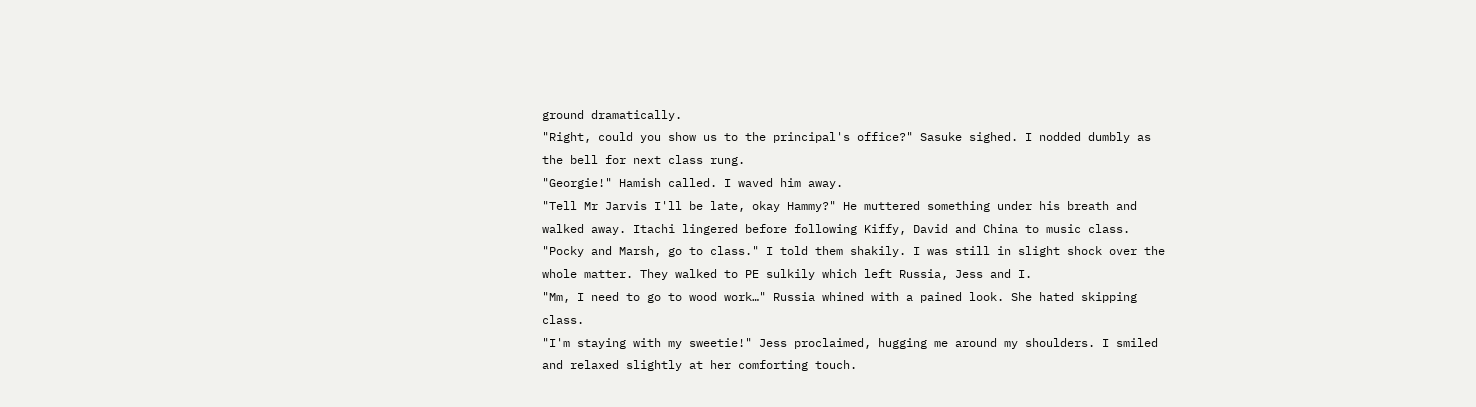ground dramatically.
"Right, could you show us to the principal's office?" Sasuke sighed. I nodded dumbly as the bell for next class rung.
"Georgie!" Hamish called. I waved him away.
"Tell Mr Jarvis I'll be late, okay Hammy?" He muttered something under his breath and walked away. Itachi lingered before following Kiffy, David and China to music class.
"Pocky and Marsh, go to class." I told them shakily. I was still in slight shock over the whole matter. They walked to PE sulkily which left Russia, Jess and I.
"Mm, I need to go to wood work…" Russia whined with a pained look. She hated skipping class.
"I'm staying with my sweetie!" Jess proclaimed, hugging me around my shoulders. I smiled and relaxed slightly at her comforting touch.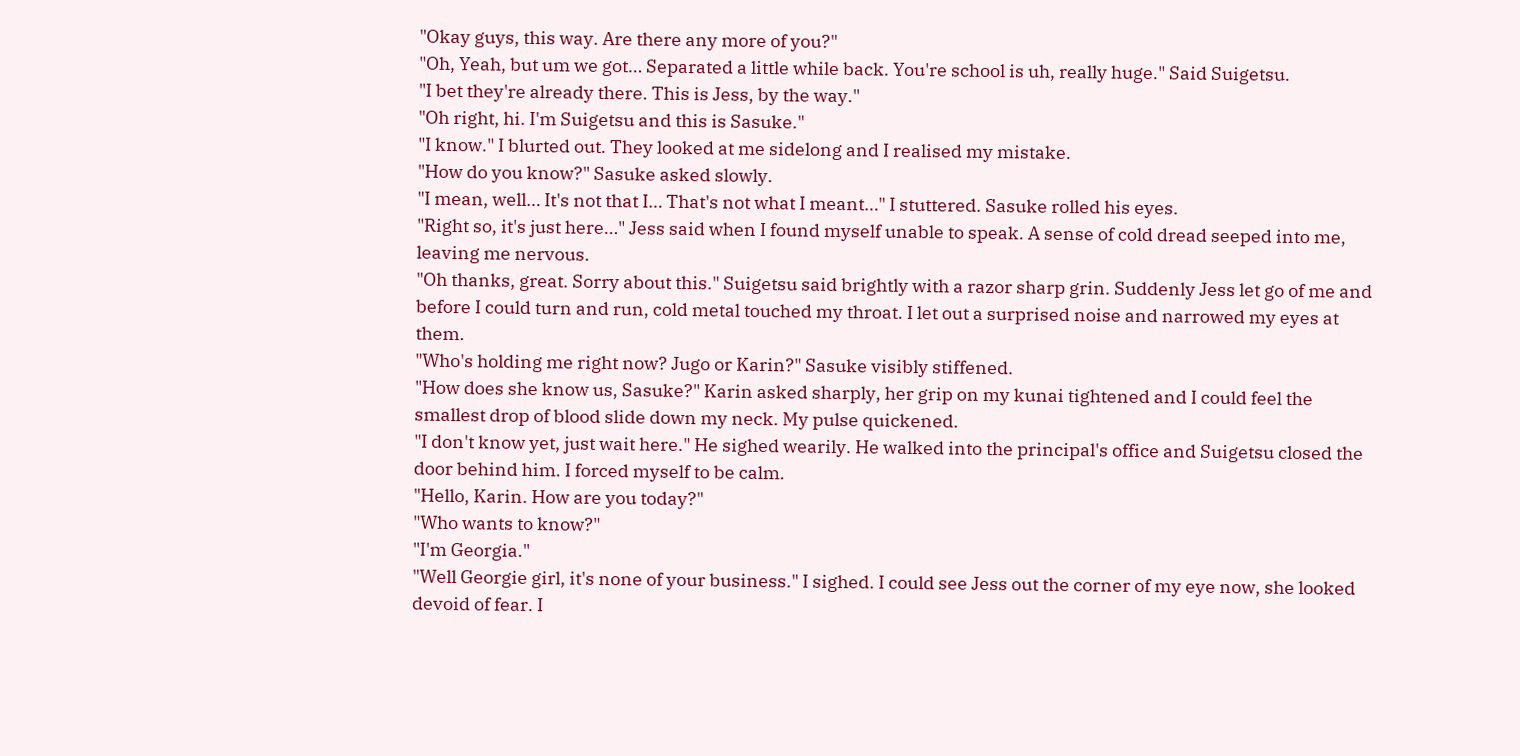"Okay guys, this way. Are there any more of you?"
"Oh, Yeah, but um we got… Separated a little while back. You're school is uh, really huge." Said Suigetsu.
"I bet they're already there. This is Jess, by the way."
"Oh right, hi. I'm Suigetsu and this is Sasuke."
"I know." I blurted out. They looked at me sidelong and I realised my mistake.
"How do you know?" Sasuke asked slowly.
"I mean, well… It's not that I… That's not what I meant…" I stuttered. Sasuke rolled his eyes.
"Right so, it's just here…" Jess said when I found myself unable to speak. A sense of cold dread seeped into me, leaving me nervous.
"Oh thanks, great. Sorry about this." Suigetsu said brightly with a razor sharp grin. Suddenly Jess let go of me and before I could turn and run, cold metal touched my throat. I let out a surprised noise and narrowed my eyes at them.
"Who's holding me right now? Jugo or Karin?" Sasuke visibly stiffened.
"How does she know us, Sasuke?" Karin asked sharply, her grip on my kunai tightened and I could feel the smallest drop of blood slide down my neck. My pulse quickened.
"I don't know yet, just wait here." He sighed wearily. He walked into the principal's office and Suigetsu closed the door behind him. I forced myself to be calm.
"Hello, Karin. How are you today?"
"Who wants to know?"
"I'm Georgia."
"Well Georgie girl, it's none of your business." I sighed. I could see Jess out the corner of my eye now, she looked devoid of fear. I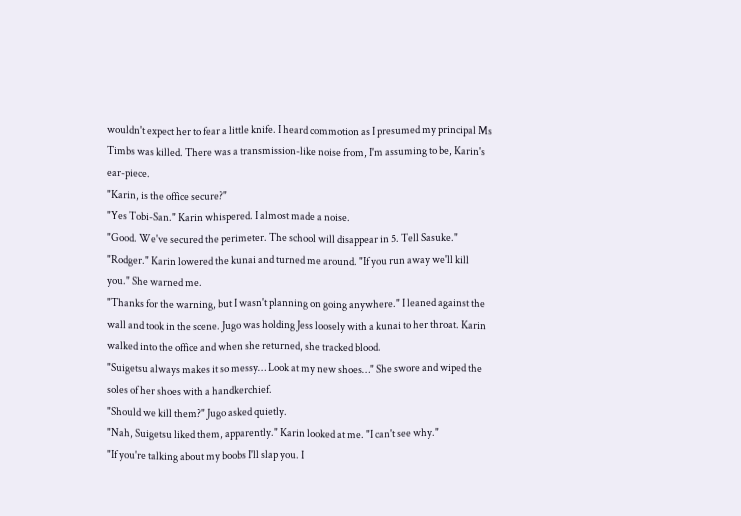wouldn't expect her to fear a little knife. I heard commotion as I presumed my principal Ms Timbs was killed. There was a transmission-like noise from, I'm assuming to be, Karin's ear-piece.
"Karin, is the office secure?"
"Yes Tobi-San." Karin whispered. I almost made a noise.
"Good. We've secured the perimeter. The school will disappear in 5. Tell Sasuke."
"Rodger." Karin lowered the kunai and turned me around. "If you run away we'll kill you." She warned me.
"Thanks for the warning, but I wasn't planning on going anywhere." I leaned against the wall and took in the scene. Jugo was holding Jess loosely with a kunai to her throat. Karin walked into the office and when she returned, she tracked blood.
"Suigetsu always makes it so messy… Look at my new shoes…" She swore and wiped the soles of her shoes with a handkerchief.
"Should we kill them?" Jugo asked quietly.
"Nah, Suigetsu liked them, apparently." Karin looked at me. "I can't see why."
"If you're talking about my boobs I'll slap you. I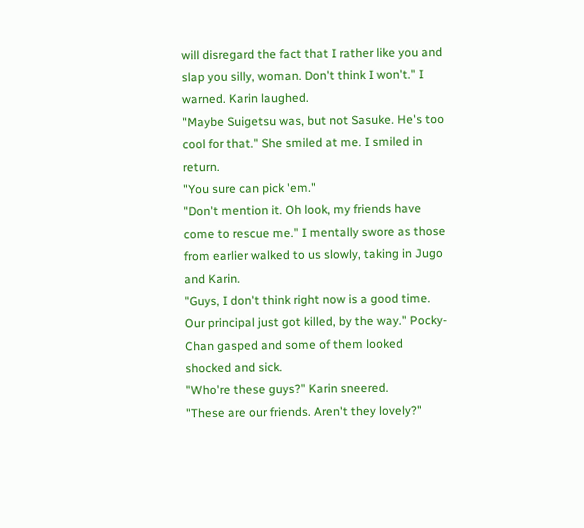will disregard the fact that I rather like you and slap you silly, woman. Don't think I won't." I warned. Karin laughed.
"Maybe Suigetsu was, but not Sasuke. He's too cool for that." She smiled at me. I smiled in return.
"You sure can pick 'em."
"Don't mention it. Oh look, my friends have come to rescue me." I mentally swore as those from earlier walked to us slowly, taking in Jugo and Karin.
"Guys, I don't think right now is a good time. Our principal just got killed, by the way." Pocky-Chan gasped and some of them looked shocked and sick.
"Who're these guys?" Karin sneered.
"These are our friends. Aren't they lovely?"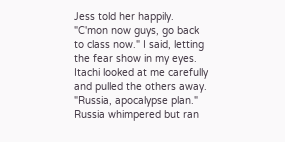Jess told her happily.
"C'mon now guys, go back to class now." I said, letting the fear show in my eyes. Itachi looked at me carefully and pulled the others away.
"Russia, apocalypse plan." Russia whimpered but ran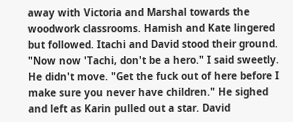away with Victoria and Marshal towards the woodwork classrooms. Hamish and Kate lingered but followed. Itachi and David stood their ground.
"Now now 'Tachi, don't be a hero." I said sweetly. He didn't move. "Get the fuck out of here before I make sure you never have children." He sighed and left as Karin pulled out a star. David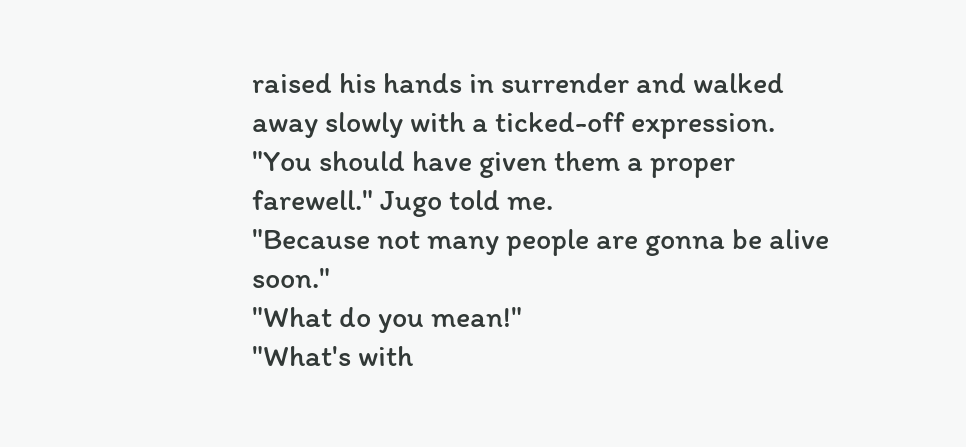raised his hands in surrender and walked away slowly with a ticked-off expression.
"You should have given them a proper farewell." Jugo told me.
"Because not many people are gonna be alive soon."
"What do you mean!"
"What's with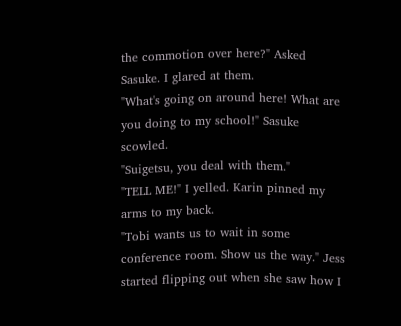the commotion over here?" Asked Sasuke. I glared at them.
"What's going on around here! What are you doing to my school!" Sasuke scowled.
"Suigetsu, you deal with them."
"TELL ME!" I yelled. Karin pinned my arms to my back.
"Tobi wants us to wait in some conference room. Show us the way." Jess started flipping out when she saw how I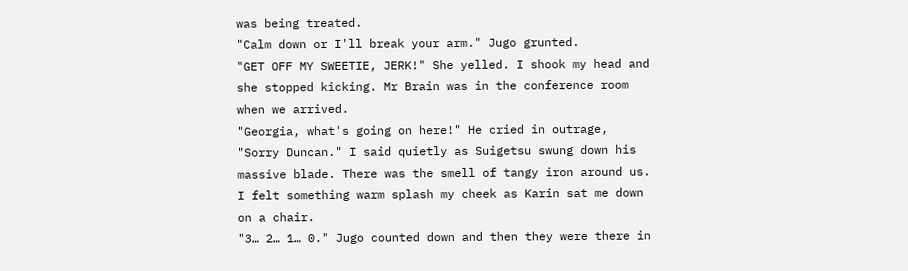was being treated.
"Calm down or I'll break your arm." Jugo grunted.
"GET OFF MY SWEETIE, JERK!" She yelled. I shook my head and she stopped kicking. Mr Brain was in the conference room when we arrived.
"Georgia, what's going on here!" He cried in outrage,
"Sorry Duncan." I said quietly as Suigetsu swung down his massive blade. There was the smell of tangy iron around us. I felt something warm splash my cheek as Karin sat me down on a chair.
"3… 2… 1… 0." Jugo counted down and then they were there in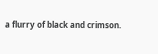a flurry of black and crimson.